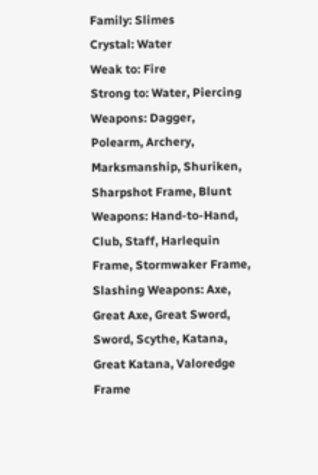Family: Slimes
Crystal: Water
Weak to: Fire
Strong to: Water, Piercing Weapons: Dagger, Polearm, Archery, Marksmanship, Shuriken, Sharpshot Frame, Blunt Weapons: Hand-to-Hand, Club, Staff, Harlequin Frame, Stormwaker Frame, Slashing Weapons: Axe, Great Axe, Great Sword, Sword, Scythe, Katana, Great Katana, Valoredge Frame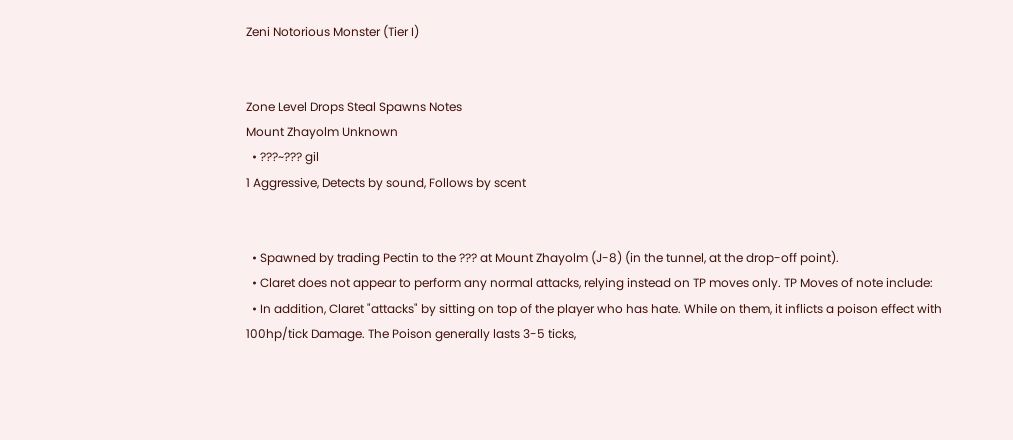Zeni Notorious Monster (Tier I)


Zone Level Drops Steal Spawns Notes
Mount Zhayolm Unknown
  • ???~??? gil
1 Aggressive, Detects by sound, Follows by scent


  • Spawned by trading Pectin to the ??? at Mount Zhayolm (J-8) (in the tunnel, at the drop-off point).
  • Claret does not appear to perform any normal attacks, relying instead on TP moves only. TP Moves of note include:
  • In addition, Claret "attacks" by sitting on top of the player who has hate. While on them, it inflicts a poison effect with 100hp/tick Damage. The Poison generally lasts 3-5 ticks,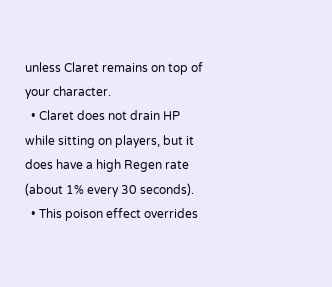unless Claret remains on top of your character.
  • Claret does not drain HP while sitting on players, but it does have a high Regen rate (about 1% every 30 seconds).
  • This poison effect overrides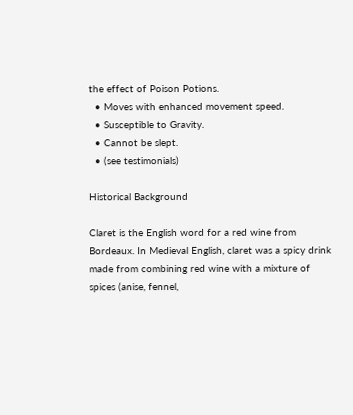the effect of Poison Potions.
  • Moves with enhanced movement speed.
  • Susceptible to Gravity.
  • Cannot be slept.
  • (see testimonials)

Historical Background

Claret is the English word for a red wine from Bordeaux. In Medieval English, claret was a spicy drink made from combining red wine with a mixture of spices (anise, fennel,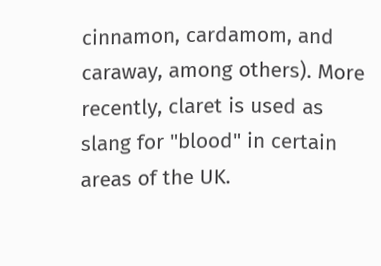cinnamon, cardamom, and caraway, among others). More recently, claret is used as slang for "blood" in certain areas of the UK.